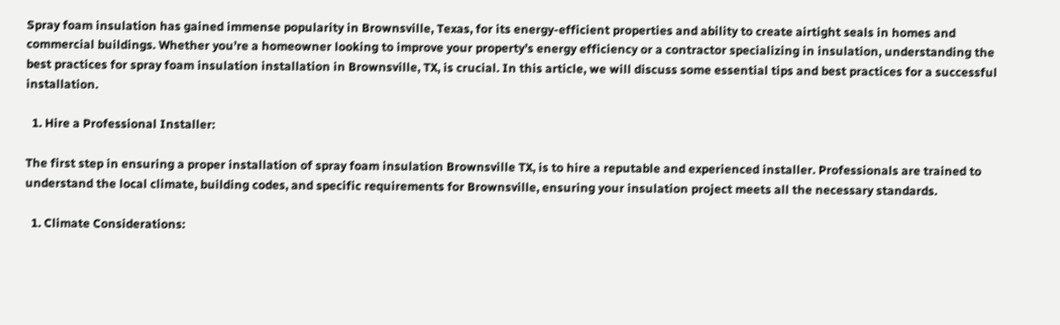Spray foam insulation has gained immense popularity in Brownsville, Texas, for its energy-efficient properties and ability to create airtight seals in homes and commercial buildings. Whether you’re a homeowner looking to improve your property’s energy efficiency or a contractor specializing in insulation, understanding the best practices for spray foam insulation installation in Brownsville, TX, is crucial. In this article, we will discuss some essential tips and best practices for a successful installation.

  1. Hire a Professional Installer:

The first step in ensuring a proper installation of spray foam insulation Brownsville TX, is to hire a reputable and experienced installer. Professionals are trained to understand the local climate, building codes, and specific requirements for Brownsville, ensuring your insulation project meets all the necessary standards.

  1. Climate Considerations: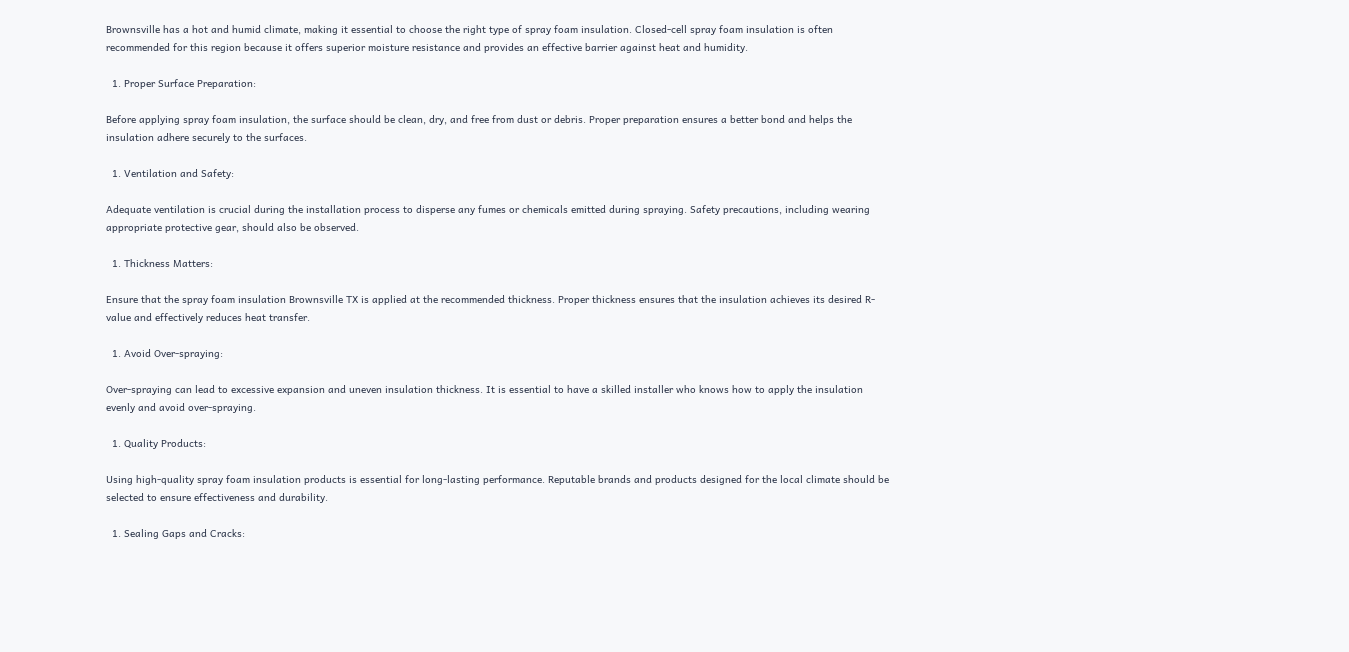Brownsville has a hot and humid climate, making it essential to choose the right type of spray foam insulation. Closed-cell spray foam insulation is often recommended for this region because it offers superior moisture resistance and provides an effective barrier against heat and humidity.

  1. Proper Surface Preparation:

Before applying spray foam insulation, the surface should be clean, dry, and free from dust or debris. Proper preparation ensures a better bond and helps the insulation adhere securely to the surfaces.

  1. Ventilation and Safety:

Adequate ventilation is crucial during the installation process to disperse any fumes or chemicals emitted during spraying. Safety precautions, including wearing appropriate protective gear, should also be observed.

  1. Thickness Matters:

Ensure that the spray foam insulation Brownsville TX is applied at the recommended thickness. Proper thickness ensures that the insulation achieves its desired R-value and effectively reduces heat transfer.

  1. Avoid Over-spraying:

Over-spraying can lead to excessive expansion and uneven insulation thickness. It is essential to have a skilled installer who knows how to apply the insulation evenly and avoid over-spraying.

  1. Quality Products:

Using high-quality spray foam insulation products is essential for long-lasting performance. Reputable brands and products designed for the local climate should be selected to ensure effectiveness and durability.

  1. Sealing Gaps and Cracks: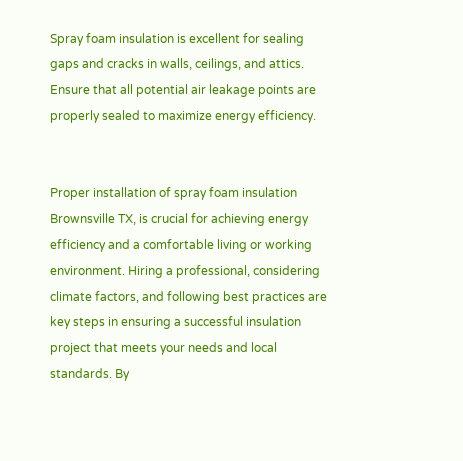Spray foam insulation is excellent for sealing gaps and cracks in walls, ceilings, and attics. Ensure that all potential air leakage points are properly sealed to maximize energy efficiency.


Proper installation of spray foam insulation Brownsville TX, is crucial for achieving energy efficiency and a comfortable living or working environment. Hiring a professional, considering climate factors, and following best practices are key steps in ensuring a successful insulation project that meets your needs and local standards. By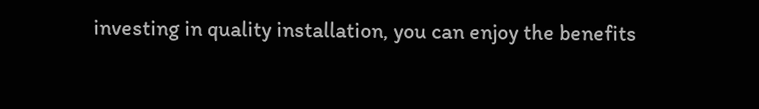investing in quality installation, you can enjoy the benefits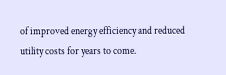of improved energy efficiency and reduced utility costs for years to come.